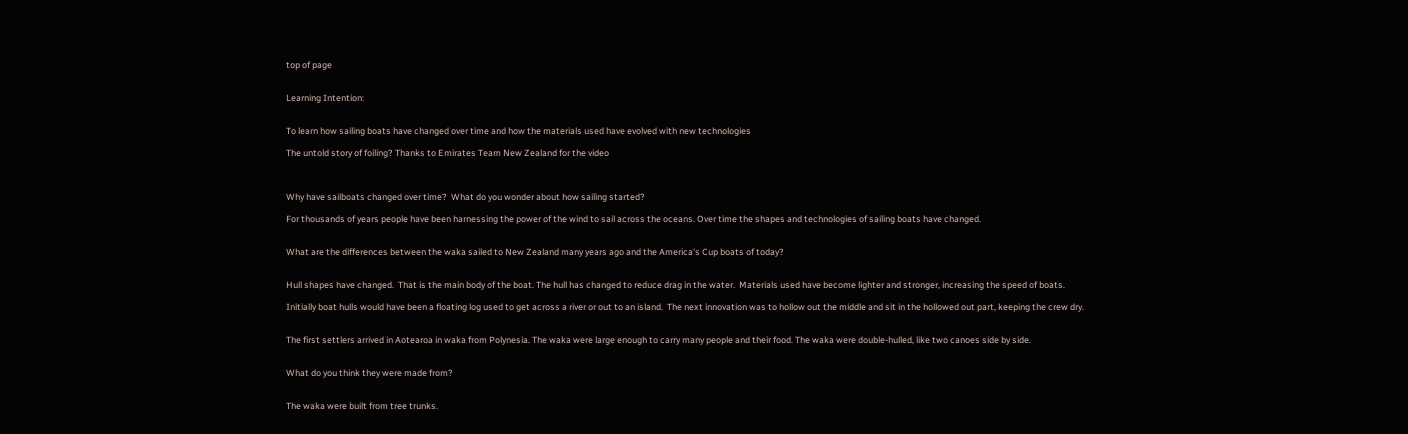top of page


Learning Intention:


To learn how sailing boats have changed over time and how the materials used have evolved with new technologies

The untold story of foiling? Thanks to Emirates Team New Zealand for the video



Why have sailboats changed over time?  What do you wonder about how sailing started?

For thousands of years people have been harnessing the power of the wind to sail across the oceans. Over time the shapes and technologies of sailing boats have changed.


What are the differences between the waka sailed to New Zealand many years ago and the America's Cup boats of today?


Hull shapes have changed.  That is the main body of the boat. The hull has changed to reduce drag in the water.  Materials used have become lighter and stronger, increasing the speed of boats.

Initially boat hulls would have been a floating log used to get across a river or out to an island.  The next innovation was to hollow out the middle and sit in the hollowed out part, keeping the crew dry.


The first settlers arrived in Aotearoa in waka from Polynesia. The waka were large enough to carry many people and their food. The waka were double-hulled, like two canoes side by side.


What do you think they were made from?


The waka were built from tree trunks.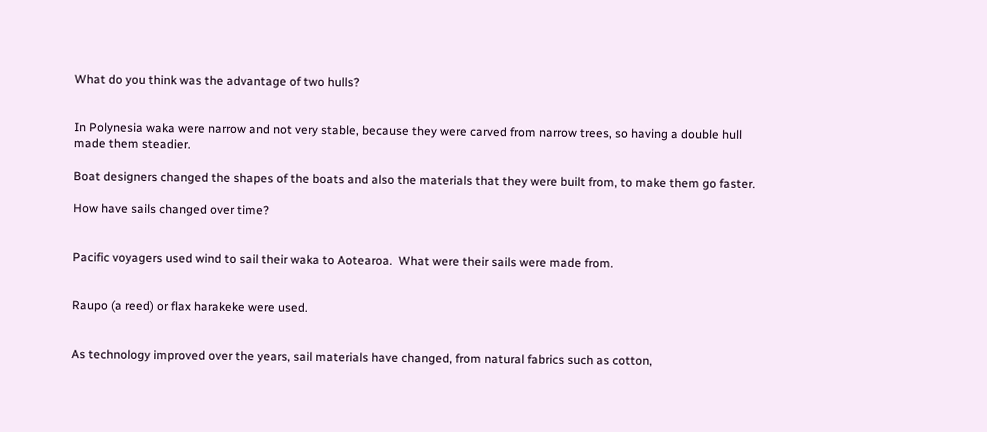What do you think was the advantage of two hulls?


In Polynesia waka were narrow and not very stable, because they were carved from narrow trees, so having a double hull made them steadier.

Boat designers changed the shapes of the boats and also the materials that they were built from, to make them go faster.

How have sails changed over time?


Pacific voyagers used wind to sail their waka to Aotearoa.  What were their sails were made from.


Raupo (a reed) or flax harakeke were used.


As technology improved over the years, sail materials have changed, from natural fabrics such as cotton,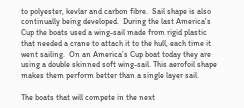to polyester, kevlar and carbon fibre.  Sail shape is also continually being developed.  During the last America's Cup the boats used a wing-sail made from rigid plastic that needed a crane to attach it to the hull, each time it went sailing.  On an America’s Cup boat today they are using a double skinned soft wing-sail. This aerofoil shape makes them perform better than a single layer sail.

The boats that will compete in the next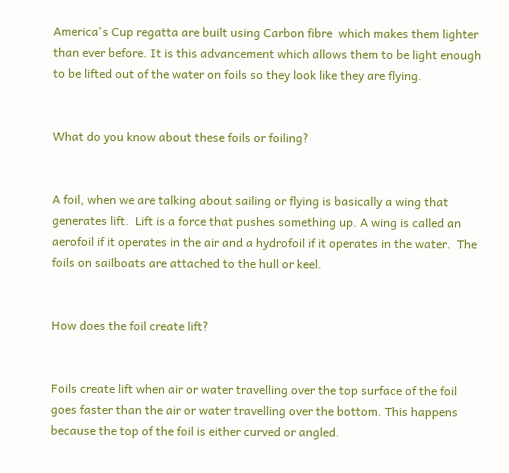America's Cup regatta are built using Carbon fibre  which makes them lighter than ever before. It is this advancement which allows them to be light enough to be lifted out of the water on foils so they look like they are flying.


What do you know about these foils or foiling?


A foil, when we are talking about sailing or flying is basically a wing that generates lift.  Lift is a force that pushes something up. A wing is called an aerofoil if it operates in the air and a hydrofoil if it operates in the water.  The foils on sailboats are attached to the hull or keel.


How does the foil create lift?


Foils create lift when air or water travelling over the top surface of the foil goes faster than the air or water travelling over the bottom. This happens because the top of the foil is either curved or angled.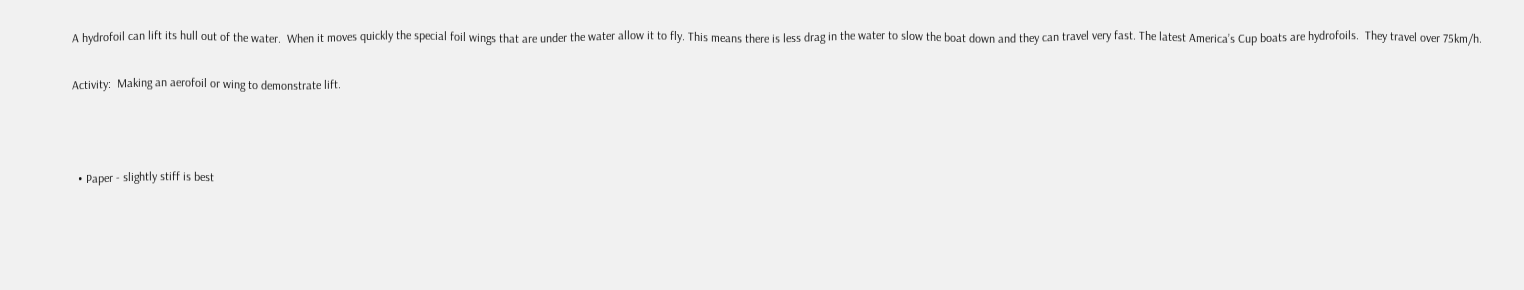A hydrofoil can lift its hull out of the water.  When it moves quickly the special foil wings that are under the water allow it to fly. This means there is less drag in the water to slow the boat down and they can travel very fast. The latest America’s Cup boats are hydrofoils.  They travel over 75km/h.

Activity:  Making an aerofoil or wing to demonstrate lift.



  • Paper - slightly stiff is best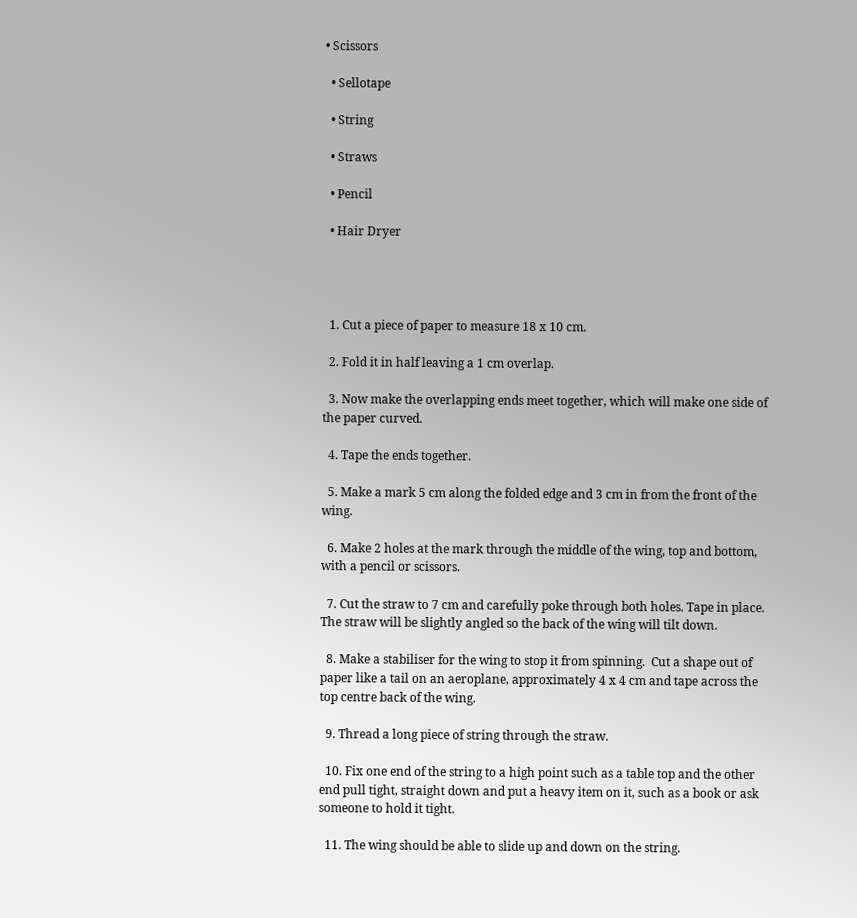• Scissors

  • Sellotape

  • String

  • Straws

  • Pencil

  • Hair Dryer




  1. Cut a piece of paper to measure 18 x 10 cm.

  2. Fold it in half leaving a 1 cm overlap.

  3. Now make the overlapping ends meet together, which will make one side of the paper curved.

  4. Tape the ends together.

  5. Make a mark 5 cm along the folded edge and 3 cm in from the front of the wing.

  6. Make 2 holes at the mark through the middle of the wing, top and bottom, with a pencil or scissors.

  7. Cut the straw to 7 cm and carefully poke through both holes. Tape in place. The straw will be slightly angled so the back of the wing will tilt down.

  8. Make a stabiliser for the wing to stop it from spinning.  Cut a shape out of paper like a tail on an aeroplane, approximately 4 x 4 cm and tape across the top centre back of the wing.

  9. Thread a long piece of string through the straw.

  10. Fix one end of the string to a high point such as a table top and the other end pull tight, straight down and put a heavy item on it, such as a book or ask someone to hold it tight.

  11. The wing should be able to slide up and down on the string.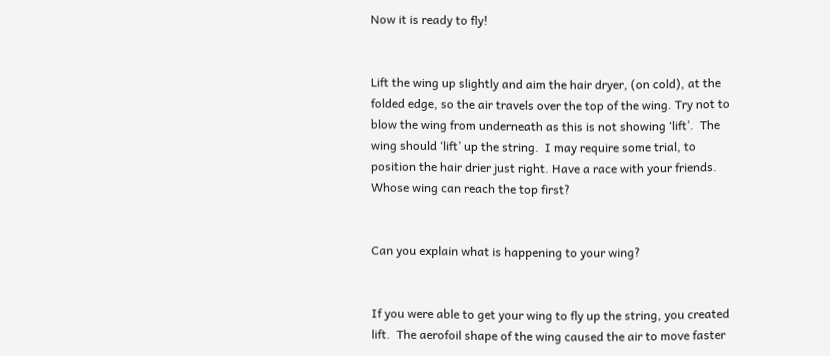Now it is ready to fly!


Lift the wing up slightly and aim the hair dryer, (on cold), at the folded edge, so the air travels over the top of the wing. Try not to blow the wing from underneath as this is not showing ‘lift’.  The wing should ‘lift’ up the string.  I may require some trial, to position the hair drier just right. Have a race with your friends.  Whose wing can reach the top first?


Can you explain what is happening to your wing?


If you were able to get your wing to fly up the string, you created lift.  The aerofoil shape of the wing caused the air to move faster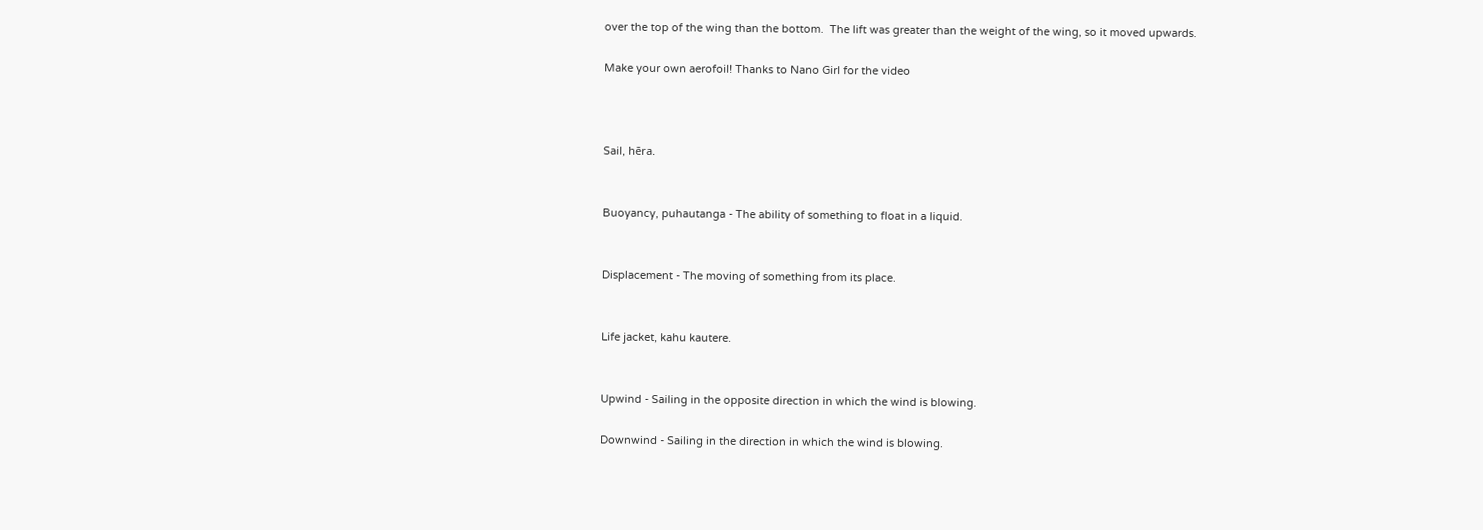over the top of the wing than the bottom.  The lift was greater than the weight of the wing, so it moved upwards.

Make your own aerofoil! Thanks to Nano Girl for the video



Sail, hēra.


Buoyancy, puhautanga - The ability of something to float in a liquid.


Displacement - The moving of something from its place.


Life jacket, kahu kautere.


Upwind - Sailing in the opposite direction in which the wind is blowing.

Downwind - Sailing in the direction in which the wind is blowing.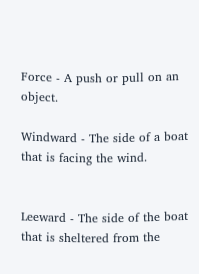Force - A push or pull on an object.

Windward - The side of a boat that is facing the wind.


Leeward - The side of the boat that is sheltered from the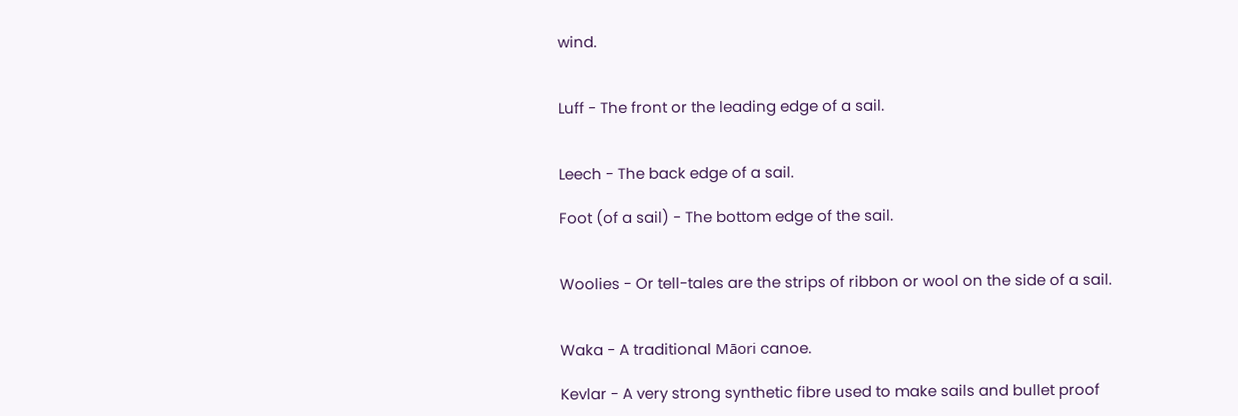wind.


Luff - The front or the leading edge of a sail.


Leech - The back edge of a sail.

Foot (of a sail) - The bottom edge of the sail.


Woolies - Or tell-tales are the strips of ribbon or wool on the side of a sail.


Waka - A traditional Māori canoe.

Kevlar - A very strong synthetic fibre used to make sails and bullet proof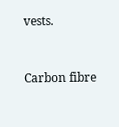vests.


Carbon fibre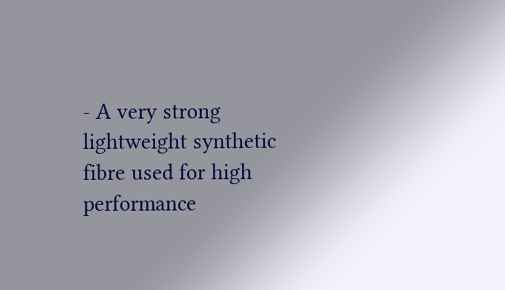- A very strong lightweight synthetic fibre used for high performance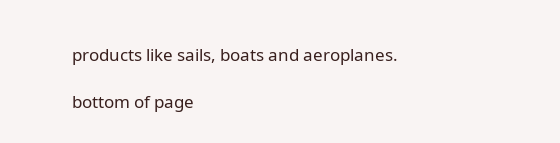products like sails, boats and aeroplanes.

bottom of page